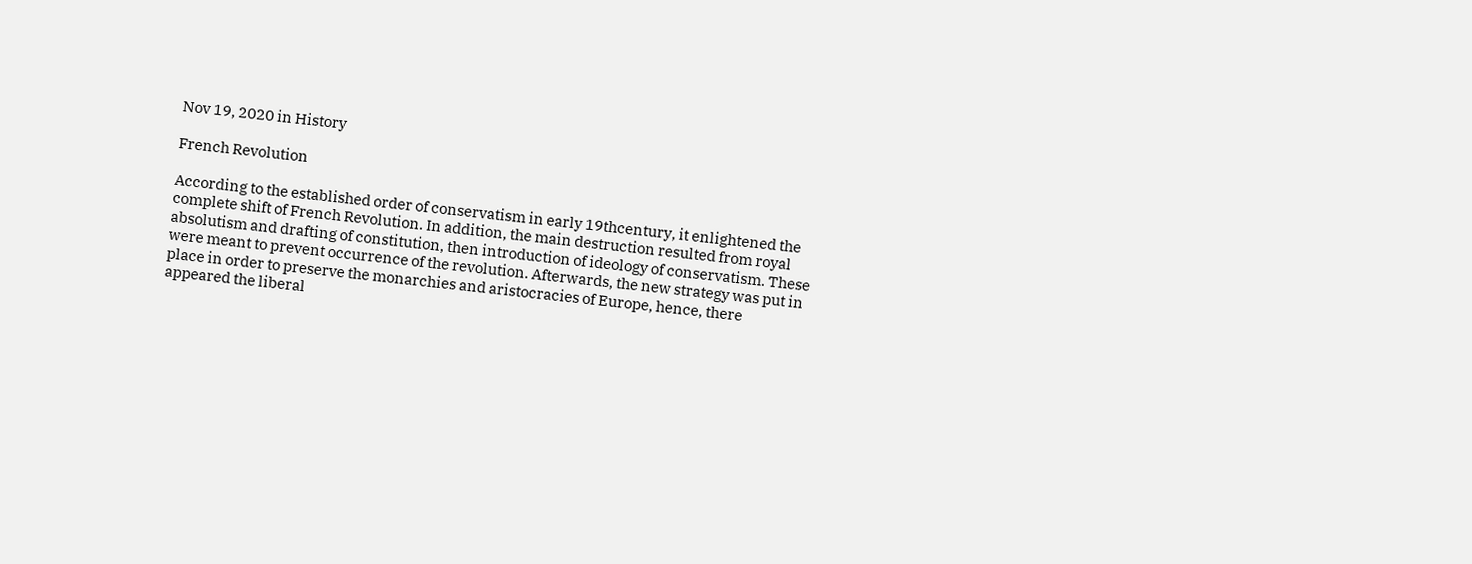Nov 19, 2020 in History

French Revolution

According to the established order of conservatism in early 19thcentury, it enlightened the complete shift of French Revolution. In addition, the main destruction resulted from royal absolutism and drafting of constitution, then introduction of ideology of conservatism. These were meant to prevent occurrence of the revolution. Afterwards, the new strategy was put in place in order to preserve the monarchies and aristocracies of Europe, hence, there appeared the liberal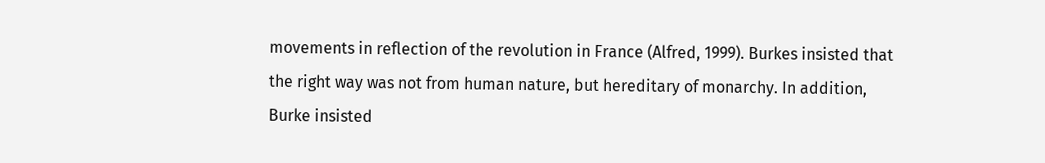movements in reflection of the revolution in France (Alfred, 1999). Burkes insisted that the right way was not from human nature, but hereditary of monarchy. In addition, Burke insisted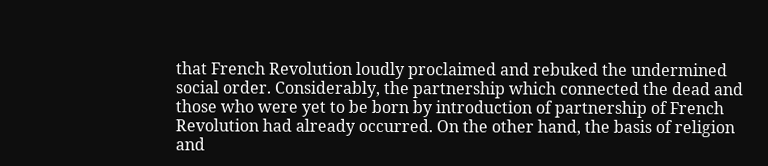that French Revolution loudly proclaimed and rebuked the undermined social order. Considerably, the partnership which connected the dead and those who were yet to be born by introduction of partnership of French Revolution had already occurred. On the other hand, the basis of religion and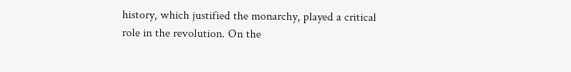history, which justified the monarchy, played a critical role in the revolution. On the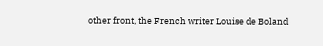other front, the French writer Louise de Boland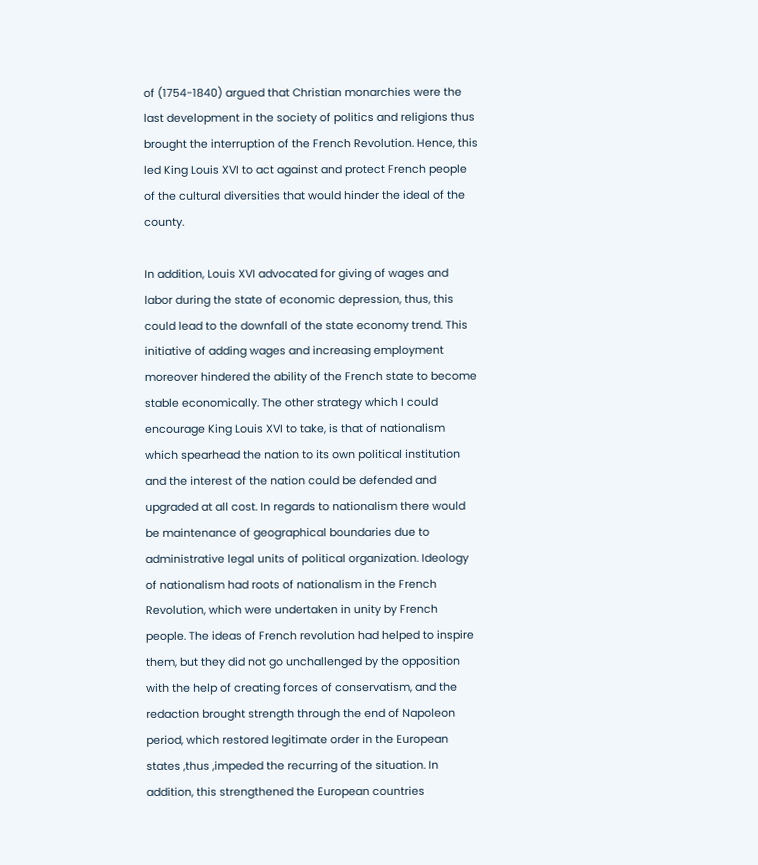of (1754-1840) argued that Christian monarchies were the last development in the society of politics and religions thus brought the interruption of the French Revolution. Hence, this led King Louis XVI to act against and protect French people of the cultural diversities that would hinder the ideal of the county.

In addition, Louis XVI advocated for giving of wages and labor during the state of economic depression, thus, this could lead to the downfall of the state economy trend. This initiative of adding wages and increasing employment moreover hindered the ability of the French state to become stable economically. The other strategy which I could encourage King Louis XVI to take, is that of nationalism which spearhead the nation to its own political institution and the interest of the nation could be defended and upgraded at all cost. In regards to nationalism there would be maintenance of geographical boundaries due to administrative legal units of political organization. Ideology of nationalism had roots of nationalism in the French Revolution, which were undertaken in unity by French people. The ideas of French revolution had helped to inspire them, but they did not go unchallenged by the opposition with the help of creating forces of conservatism, and the redaction brought strength through the end of Napoleon period, which restored legitimate order in the European states ,thus ,impeded the recurring of the situation. In addition, this strengthened the European countries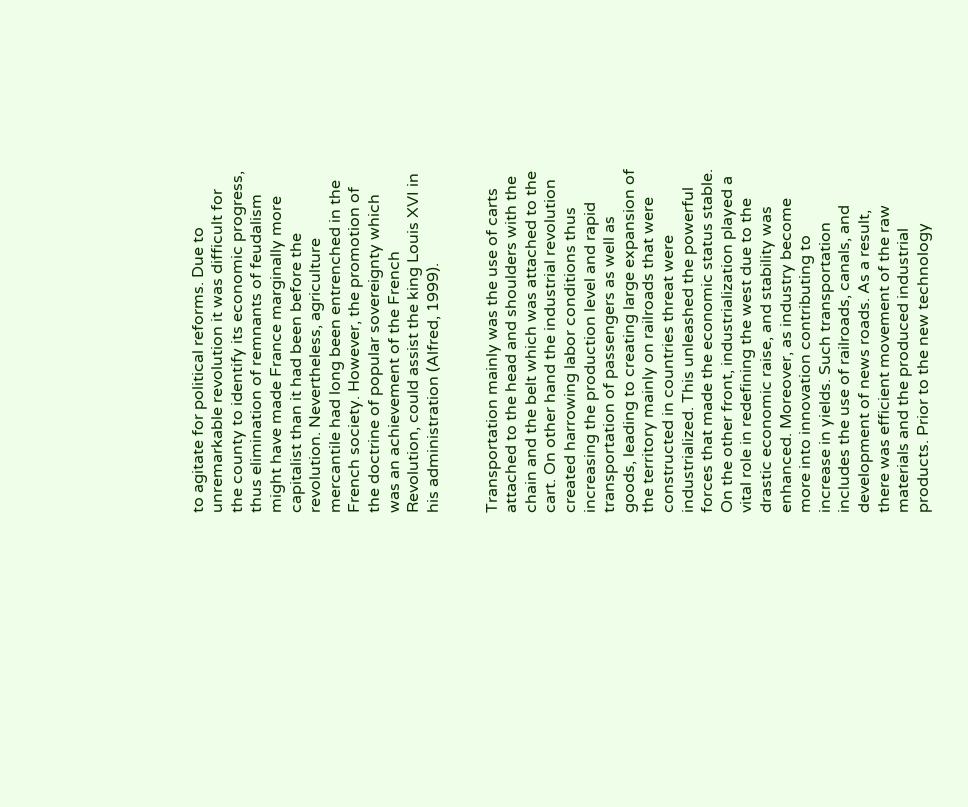to agitate for political reforms. Due to unremarkable revolution it was difficult for the county to identify its economic progress, thus elimination of remnants of feudalism might have made France marginally more capitalist than it had been before the revolution. Nevertheless, agriculture mercantile had long been entrenched in the French society. However, the promotion of the doctrine of popular sovereignty which was an achievement of the French Revolution, could assist the king Louis XVI in his administration (Alfred, 1999).


Transportation mainly was the use of carts attached to the head and shoulders with the chain and the belt which was attached to the cart. On other hand the industrial revolution created harrowing labor conditions thus increasing the production level and rapid transportation of passengers as well as goods, leading to creating large expansion of the territory mainly on railroads that were constructed in countries threat were industrialized. This unleashed the powerful forces that made the economic status stable. On the other front, industrialization played a vital role in redefining the west due to the drastic economic raise, and stability was enhanced. Moreover, as industry become more into innovation contributing to increase in yields. Such transportation includes the use of railroads, canals, and development of news roads. As a result, there was efficient movement of the raw materials and the produced industrial products. Prior to the new technology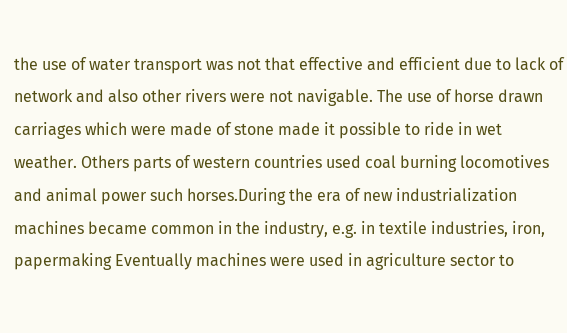the use of water transport was not that effective and efficient due to lack of network and also other rivers were not navigable. The use of horse drawn carriages which were made of stone made it possible to ride in wet weather. Others parts of western countries used coal burning locomotives and animal power such horses.During the era of new industrialization machines became common in the industry, e.g. in textile industries, iron, papermaking Eventually machines were used in agriculture sector to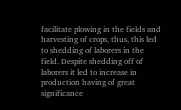facilitate plowing in the fields and harvesting of crops, thus, this led to shedding of laborers in the field. Despite shedding off of laborers it led to increase in production having of great significance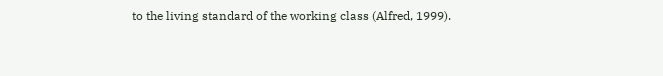to the living standard of the working class (Alfred, 1999).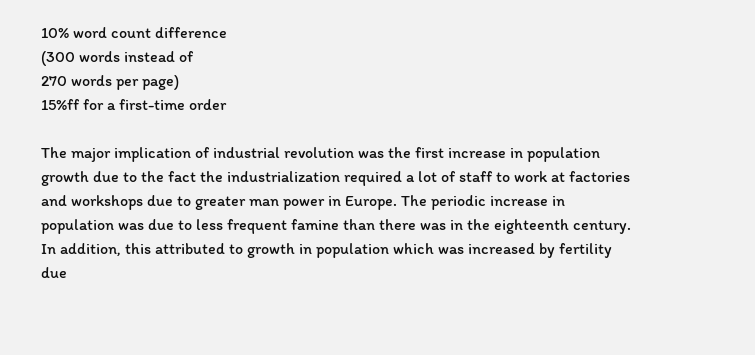10% word count difference
(300 words instead of
270 words per page)
15%ff for a first-time order

The major implication of industrial revolution was the first increase in population growth due to the fact the industrialization required a lot of staff to work at factories and workshops due to greater man power in Europe. The periodic increase in population was due to less frequent famine than there was in the eighteenth century. In addition, this attributed to growth in population which was increased by fertility due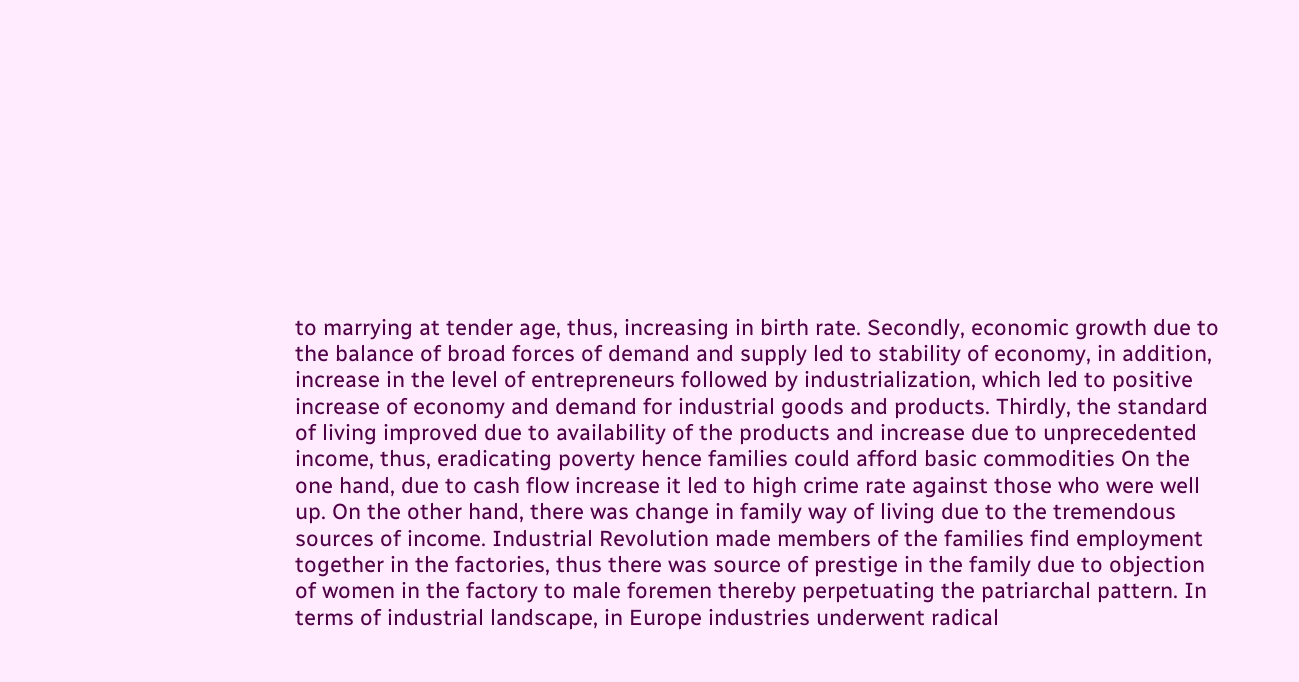to marrying at tender age, thus, increasing in birth rate. Secondly, economic growth due to the balance of broad forces of demand and supply led to stability of economy, in addition, increase in the level of entrepreneurs followed by industrialization, which led to positive increase of economy and demand for industrial goods and products. Thirdly, the standard of living improved due to availability of the products and increase due to unprecedented income, thus, eradicating poverty hence families could afford basic commodities On the one hand, due to cash flow increase it led to high crime rate against those who were well up. On the other hand, there was change in family way of living due to the tremendous sources of income. Industrial Revolution made members of the families find employment together in the factories, thus there was source of prestige in the family due to objection of women in the factory to male foremen thereby perpetuating the patriarchal pattern. In terms of industrial landscape, in Europe industries underwent radical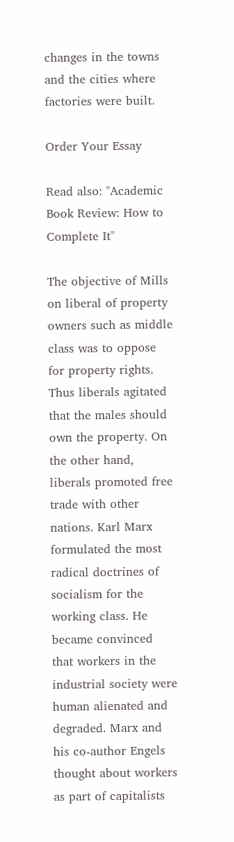changes in the towns and the cities where factories were built.

Order Your Essay

Read also: "Academic Book Review: How to Complete It"

The objective of Mills on liberal of property owners such as middle class was to oppose for property rights. Thus liberals agitated that the males should own the property. On the other hand, liberals promoted free trade with other nations. Karl Marx formulated the most radical doctrines of socialism for the working class. He became convinced that workers in the industrial society were human alienated and degraded. Marx and his co-author Engels thought about workers as part of capitalists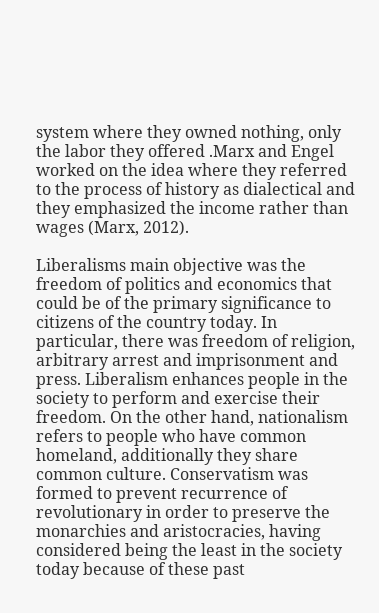system where they owned nothing, only the labor they offered .Marx and Engel worked on the idea where they referred to the process of history as dialectical and they emphasized the income rather than wages (Marx, 2012).

Liberalisms main objective was the freedom of politics and economics that could be of the primary significance to citizens of the country today. In particular, there was freedom of religion, arbitrary arrest and imprisonment and press. Liberalism enhances people in the society to perform and exercise their freedom. On the other hand, nationalism refers to people who have common homeland, additionally they share common culture. Conservatism was formed to prevent recurrence of revolutionary in order to preserve the monarchies and aristocracies, having considered being the least in the society today because of these past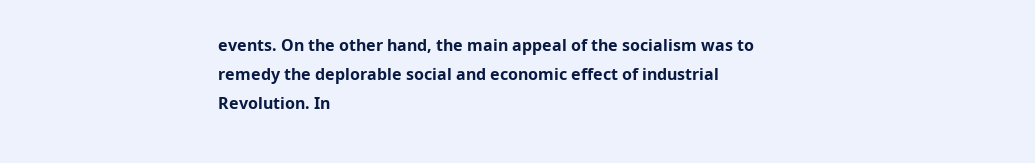events. On the other hand, the main appeal of the socialism was to remedy the deplorable social and economic effect of industrial Revolution. In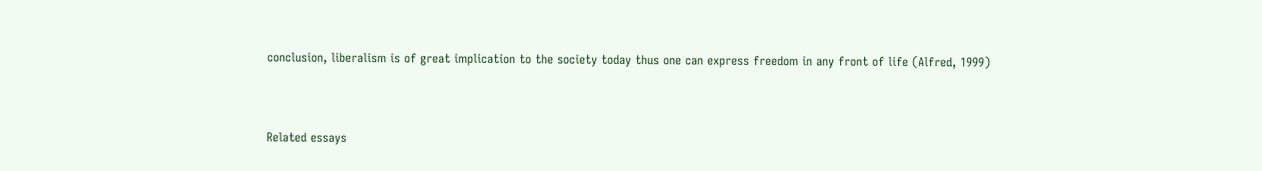conclusion, liberalism is of great implication to the society today thus one can express freedom in any front of life (Alfred, 1999)


Related essays